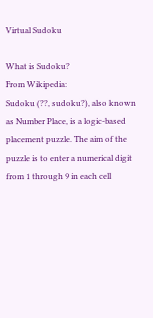Virtual Sudoku

What is Sudoku?
From Wikipedia:
Sudoku (??, sudoku?), also known as Number Place, is a logic-based placement puzzle. The aim of the puzzle is to enter a numerical digit from 1 through 9 in each cell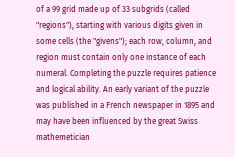of a 99 grid made up of 33 subgrids (called "regions"), starting with various digits given in some cells (the "givens"); each row, column, and region must contain only one instance of each numeral. Completing the puzzle requires patience and logical ability. An early variant of the puzzle was published in a French newspaper in 1895 and may have been influenced by the great Swiss mathemetician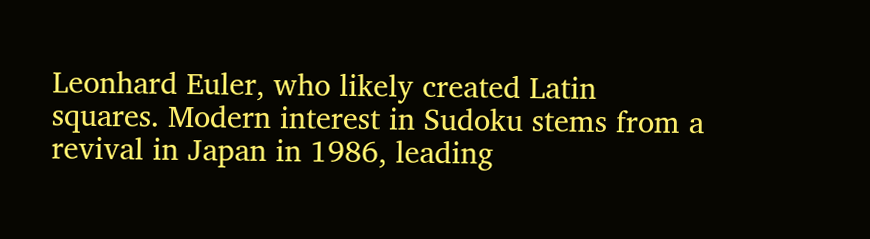Leonhard Euler, who likely created Latin squares. Modern interest in Sudoku stems from a revival in Japan in 1986, leading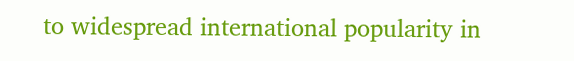to widespread international popularity in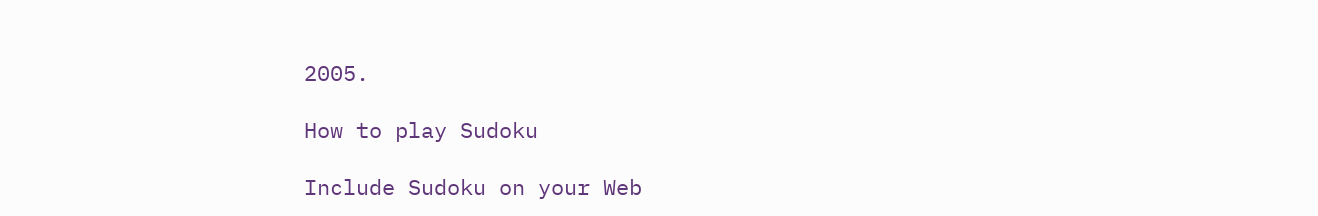2005.

How to play Sudoku

Include Sudoku on your Web